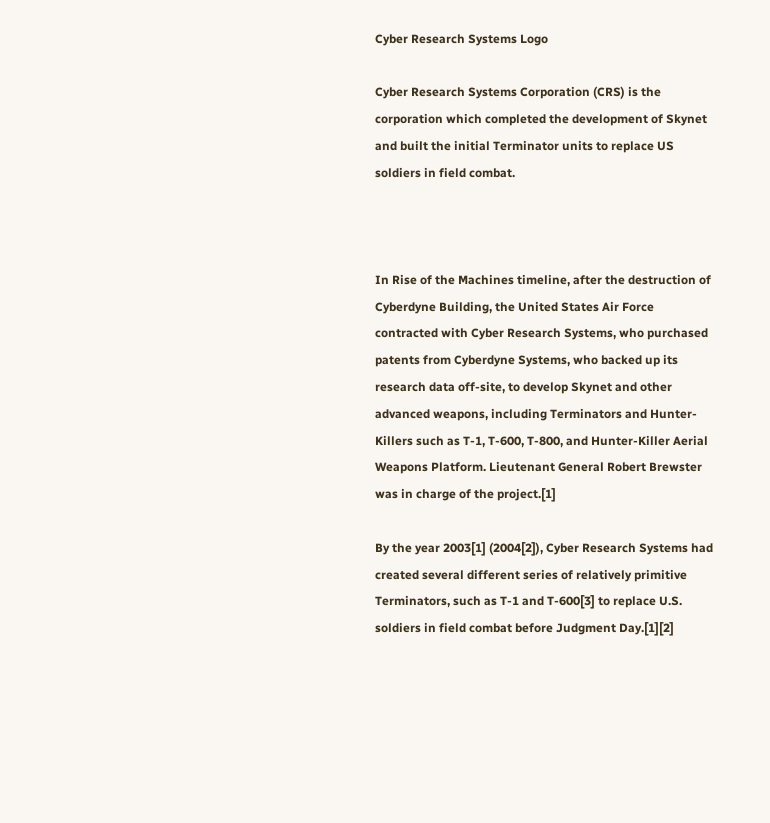Cyber Research Systems Logo

Cyber Research Systems Corporation (CRS) is the corporation which completed the development of Skynet and built the initial Terminator units to replace US soldiers in field combat.



In Rise of the Machines timeline, after the destruction of Cyberdyne Building, the United States Air Force contracted with Cyber Research Systems, who purchased patents from Cyberdyne Systems, who backed up its research data off-site, to develop Skynet and other advanced weapons, including Terminators and Hunter-Killers such as T-1, T-600, T-800, and Hunter-Killer Aerial Weapons Platform. Lieutenant General Robert Brewster was in charge of the project.[1]

By the year 2003[1] (2004[2]), Cyber Research Systems had created several different series of relatively primitive Terminators, such as T-1 and T-600[3] to replace U.S. soldiers in field combat before Judgment Day.[1][2]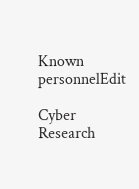Known personnelEdit

Cyber Research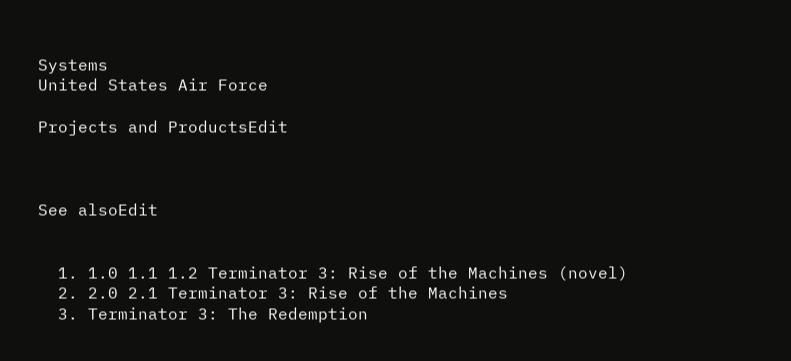Systems
United States Air Force

Projects and ProductsEdit



See alsoEdit


  1. 1.0 1.1 1.2 Terminator 3: Rise of the Machines (novel)
  2. 2.0 2.1 Terminator 3: Rise of the Machines
  3. Terminator 3: The Redemption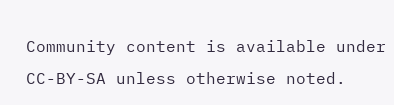Community content is available under CC-BY-SA unless otherwise noted.